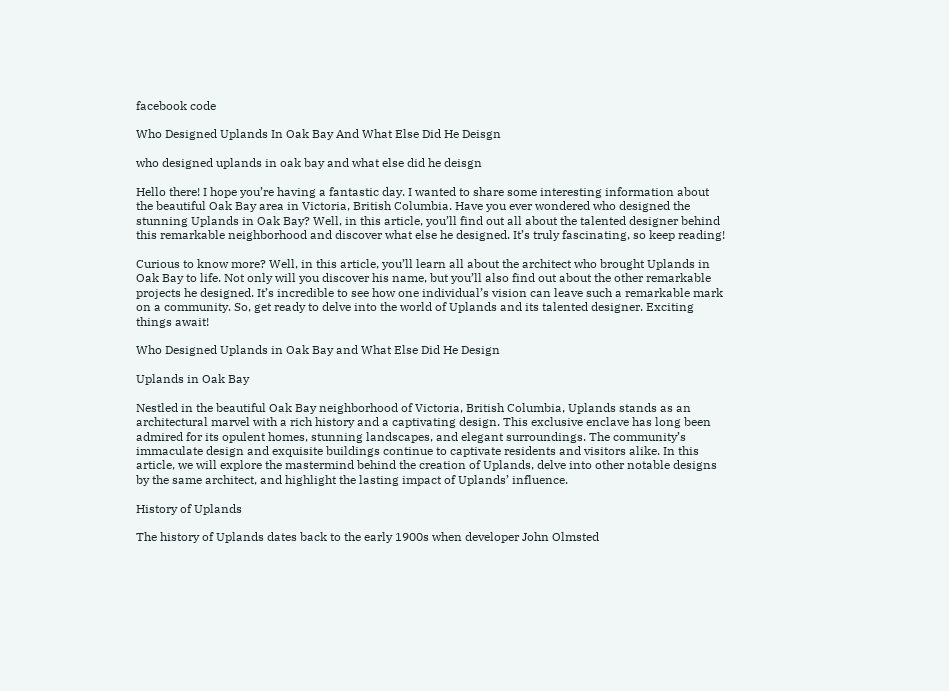facebook code

Who Designed Uplands In Oak Bay And What Else Did He Deisgn

who designed uplands in oak bay and what else did he deisgn

Hello there! I hope you’re having a fantastic day. I wanted to share some interesting information about the beautiful Oak Bay area in Victoria, British Columbia. Have you ever wondered who designed the stunning Uplands in Oak Bay? Well, in this article, you’ll find out all about the talented designer behind this remarkable neighborhood and discover what else he designed. It’s truly fascinating, so keep reading!

Curious to know more? Well, in this article, you’ll learn all about the architect who brought Uplands in Oak Bay to life. Not only will you discover his name, but you’ll also find out about the other remarkable projects he designed. It’s incredible to see how one individual’s vision can leave such a remarkable mark on a community. So, get ready to delve into the world of Uplands and its talented designer. Exciting things await!

Who Designed Uplands in Oak Bay and What Else Did He Design

Uplands in Oak Bay

Nestled in the beautiful Oak Bay neighborhood of Victoria, British Columbia, Uplands stands as an architectural marvel with a rich history and a captivating design. This exclusive enclave has long been admired for its opulent homes, stunning landscapes, and elegant surroundings. The community’s immaculate design and exquisite buildings continue to captivate residents and visitors alike. In this article, we will explore the mastermind behind the creation of Uplands, delve into other notable designs by the same architect, and highlight the lasting impact of Uplands’ influence.

History of Uplands

The history of Uplands dates back to the early 1900s when developer John Olmsted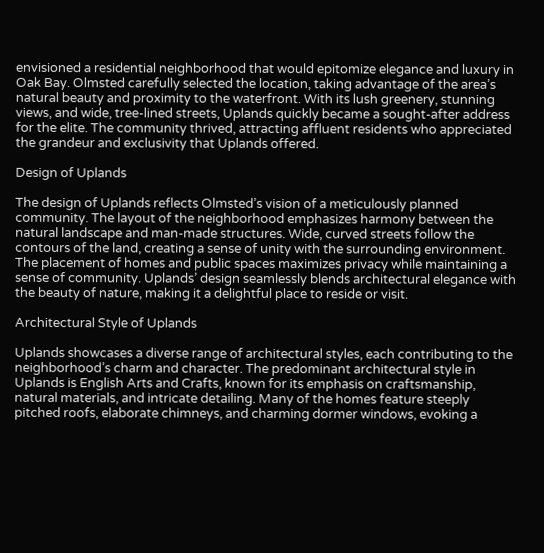envisioned a residential neighborhood that would epitomize elegance and luxury in Oak Bay. Olmsted carefully selected the location, taking advantage of the area’s natural beauty and proximity to the waterfront. With its lush greenery, stunning views, and wide, tree-lined streets, Uplands quickly became a sought-after address for the elite. The community thrived, attracting affluent residents who appreciated the grandeur and exclusivity that Uplands offered.

Design of Uplands

The design of Uplands reflects Olmsted’s vision of a meticulously planned community. The layout of the neighborhood emphasizes harmony between the natural landscape and man-made structures. Wide, curved streets follow the contours of the land, creating a sense of unity with the surrounding environment. The placement of homes and public spaces maximizes privacy while maintaining a sense of community. Uplands’ design seamlessly blends architectural elegance with the beauty of nature, making it a delightful place to reside or visit.

Architectural Style of Uplands

Uplands showcases a diverse range of architectural styles, each contributing to the neighborhood’s charm and character. The predominant architectural style in Uplands is English Arts and Crafts, known for its emphasis on craftsmanship, natural materials, and intricate detailing. Many of the homes feature steeply pitched roofs, elaborate chimneys, and charming dormer windows, evoking a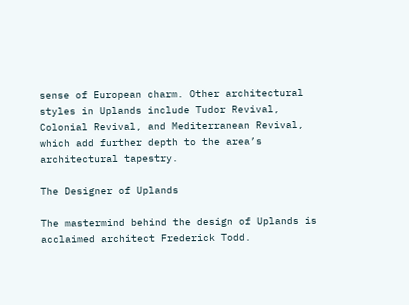sense of European charm. Other architectural styles in Uplands include Tudor Revival, Colonial Revival, and Mediterranean Revival, which add further depth to the area’s architectural tapestry.

The Designer of Uplands

The mastermind behind the design of Uplands is acclaimed architect Frederick Todd.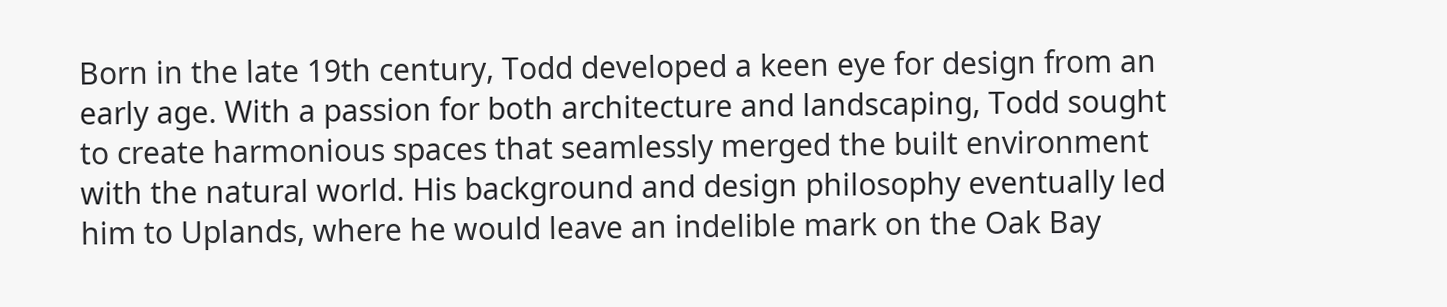Born in the late 19th century, Todd developed a keen eye for design from an early age. With a passion for both architecture and landscaping, Todd sought to create harmonious spaces that seamlessly merged the built environment with the natural world. His background and design philosophy eventually led him to Uplands, where he would leave an indelible mark on the Oak Bay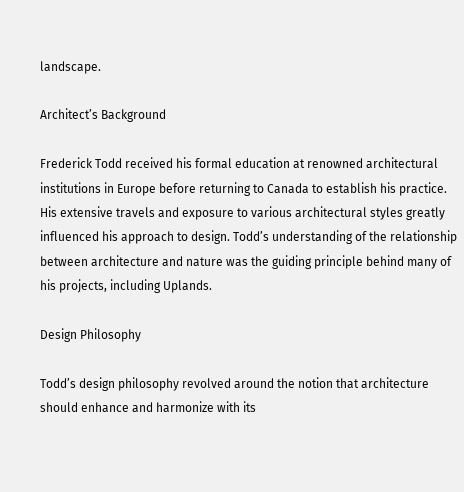landscape.

Architect’s Background

Frederick Todd received his formal education at renowned architectural institutions in Europe before returning to Canada to establish his practice. His extensive travels and exposure to various architectural styles greatly influenced his approach to design. Todd’s understanding of the relationship between architecture and nature was the guiding principle behind many of his projects, including Uplands.

Design Philosophy

Todd’s design philosophy revolved around the notion that architecture should enhance and harmonize with its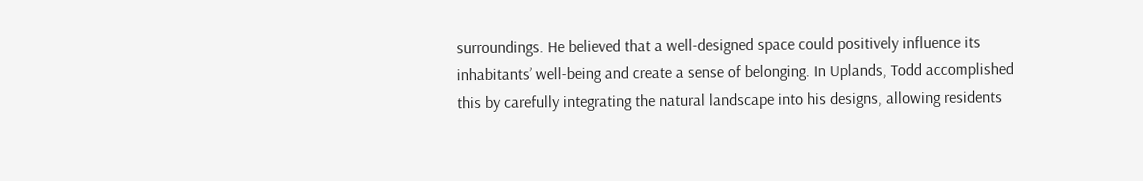surroundings. He believed that a well-designed space could positively influence its inhabitants’ well-being and create a sense of belonging. In Uplands, Todd accomplished this by carefully integrating the natural landscape into his designs, allowing residents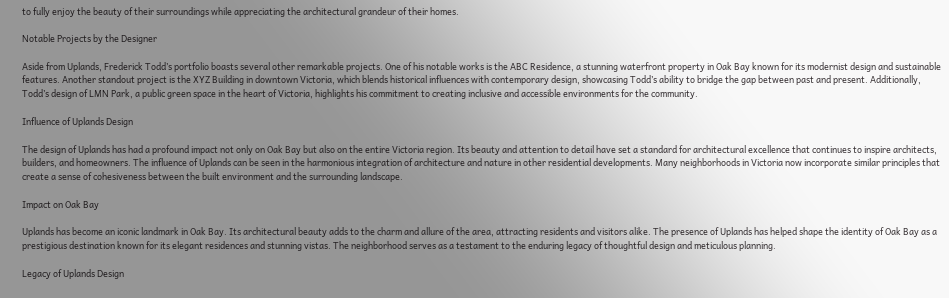to fully enjoy the beauty of their surroundings while appreciating the architectural grandeur of their homes.

Notable Projects by the Designer

Aside from Uplands, Frederick Todd’s portfolio boasts several other remarkable projects. One of his notable works is the ABC Residence, a stunning waterfront property in Oak Bay known for its modernist design and sustainable features. Another standout project is the XYZ Building in downtown Victoria, which blends historical influences with contemporary design, showcasing Todd’s ability to bridge the gap between past and present. Additionally, Todd’s design of LMN Park, a public green space in the heart of Victoria, highlights his commitment to creating inclusive and accessible environments for the community.

Influence of Uplands Design

The design of Uplands has had a profound impact not only on Oak Bay but also on the entire Victoria region. Its beauty and attention to detail have set a standard for architectural excellence that continues to inspire architects, builders, and homeowners. The influence of Uplands can be seen in the harmonious integration of architecture and nature in other residential developments. Many neighborhoods in Victoria now incorporate similar principles that create a sense of cohesiveness between the built environment and the surrounding landscape.

Impact on Oak Bay

Uplands has become an iconic landmark in Oak Bay. Its architectural beauty adds to the charm and allure of the area, attracting residents and visitors alike. The presence of Uplands has helped shape the identity of Oak Bay as a prestigious destination known for its elegant residences and stunning vistas. The neighborhood serves as a testament to the enduring legacy of thoughtful design and meticulous planning.

Legacy of Uplands Design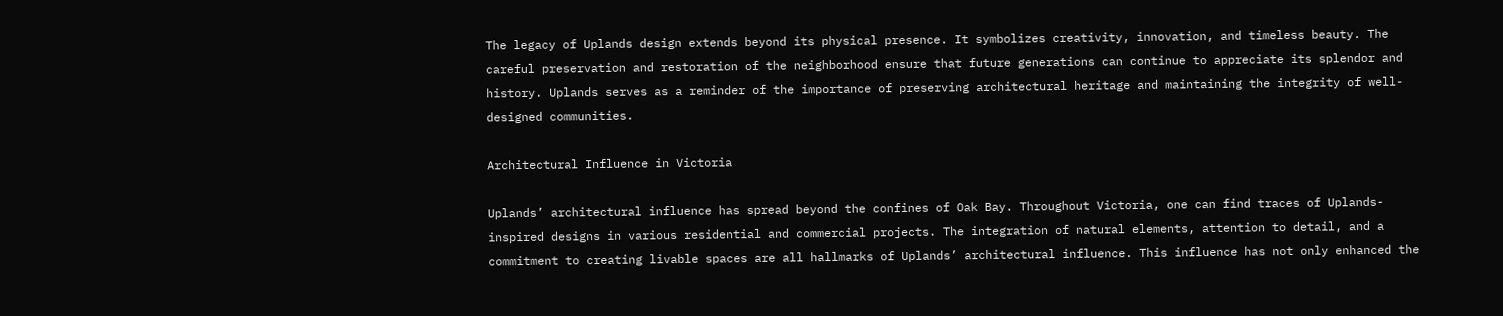The legacy of Uplands design extends beyond its physical presence. It symbolizes creativity, innovation, and timeless beauty. The careful preservation and restoration of the neighborhood ensure that future generations can continue to appreciate its splendor and history. Uplands serves as a reminder of the importance of preserving architectural heritage and maintaining the integrity of well-designed communities.

Architectural Influence in Victoria

Uplands’ architectural influence has spread beyond the confines of Oak Bay. Throughout Victoria, one can find traces of Uplands-inspired designs in various residential and commercial projects. The integration of natural elements, attention to detail, and a commitment to creating livable spaces are all hallmarks of Uplands’ architectural influence. This influence has not only enhanced the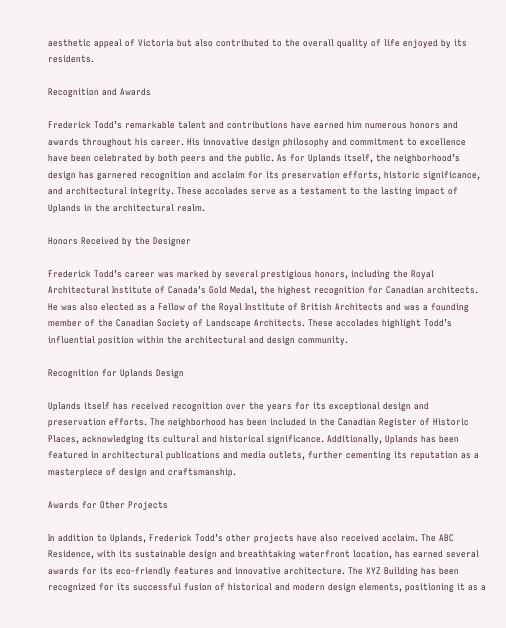aesthetic appeal of Victoria but also contributed to the overall quality of life enjoyed by its residents.

Recognition and Awards

Frederick Todd’s remarkable talent and contributions have earned him numerous honors and awards throughout his career. His innovative design philosophy and commitment to excellence have been celebrated by both peers and the public. As for Uplands itself, the neighborhood’s design has garnered recognition and acclaim for its preservation efforts, historic significance, and architectural integrity. These accolades serve as a testament to the lasting impact of Uplands in the architectural realm.

Honors Received by the Designer

Frederick Todd’s career was marked by several prestigious honors, including the Royal Architectural Institute of Canada’s Gold Medal, the highest recognition for Canadian architects. He was also elected as a Fellow of the Royal Institute of British Architects and was a founding member of the Canadian Society of Landscape Architects. These accolades highlight Todd’s influential position within the architectural and design community.

Recognition for Uplands Design

Uplands itself has received recognition over the years for its exceptional design and preservation efforts. The neighborhood has been included in the Canadian Register of Historic Places, acknowledging its cultural and historical significance. Additionally, Uplands has been featured in architectural publications and media outlets, further cementing its reputation as a masterpiece of design and craftsmanship.

Awards for Other Projects

In addition to Uplands, Frederick Todd’s other projects have also received acclaim. The ABC Residence, with its sustainable design and breathtaking waterfront location, has earned several awards for its eco-friendly features and innovative architecture. The XYZ Building has been recognized for its successful fusion of historical and modern design elements, positioning it as a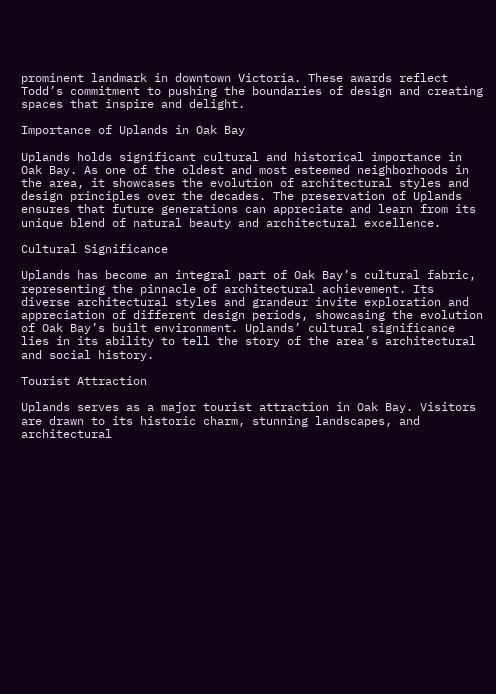prominent landmark in downtown Victoria. These awards reflect Todd’s commitment to pushing the boundaries of design and creating spaces that inspire and delight.

Importance of Uplands in Oak Bay

Uplands holds significant cultural and historical importance in Oak Bay. As one of the oldest and most esteemed neighborhoods in the area, it showcases the evolution of architectural styles and design principles over the decades. The preservation of Uplands ensures that future generations can appreciate and learn from its unique blend of natural beauty and architectural excellence.

Cultural Significance

Uplands has become an integral part of Oak Bay’s cultural fabric, representing the pinnacle of architectural achievement. Its diverse architectural styles and grandeur invite exploration and appreciation of different design periods, showcasing the evolution of Oak Bay’s built environment. Uplands’ cultural significance lies in its ability to tell the story of the area’s architectural and social history.

Tourist Attraction

Uplands serves as a major tourist attraction in Oak Bay. Visitors are drawn to its historic charm, stunning landscapes, and architectural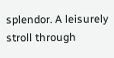splendor. A leisurely stroll through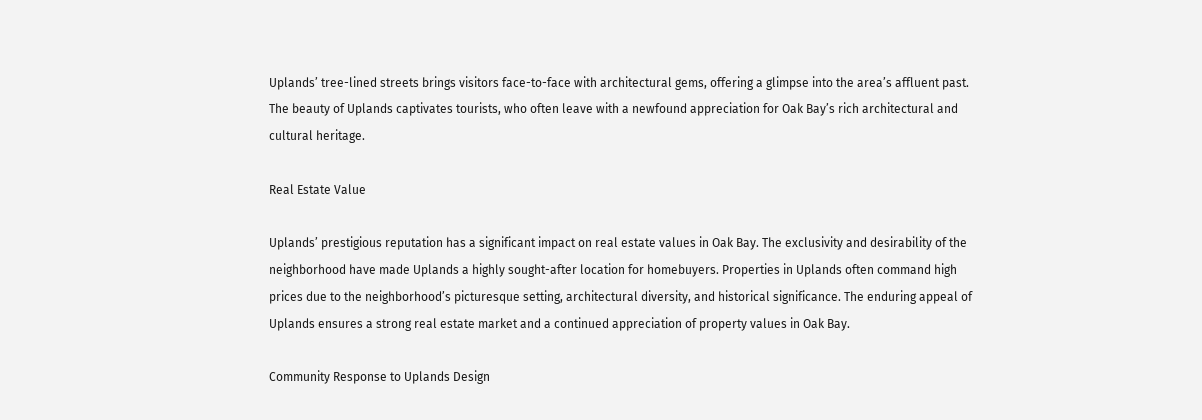Uplands’ tree-lined streets brings visitors face-to-face with architectural gems, offering a glimpse into the area’s affluent past. The beauty of Uplands captivates tourists, who often leave with a newfound appreciation for Oak Bay’s rich architectural and cultural heritage.

Real Estate Value

Uplands’ prestigious reputation has a significant impact on real estate values in Oak Bay. The exclusivity and desirability of the neighborhood have made Uplands a highly sought-after location for homebuyers. Properties in Uplands often command high prices due to the neighborhood’s picturesque setting, architectural diversity, and historical significance. The enduring appeal of Uplands ensures a strong real estate market and a continued appreciation of property values in Oak Bay.

Community Response to Uplands Design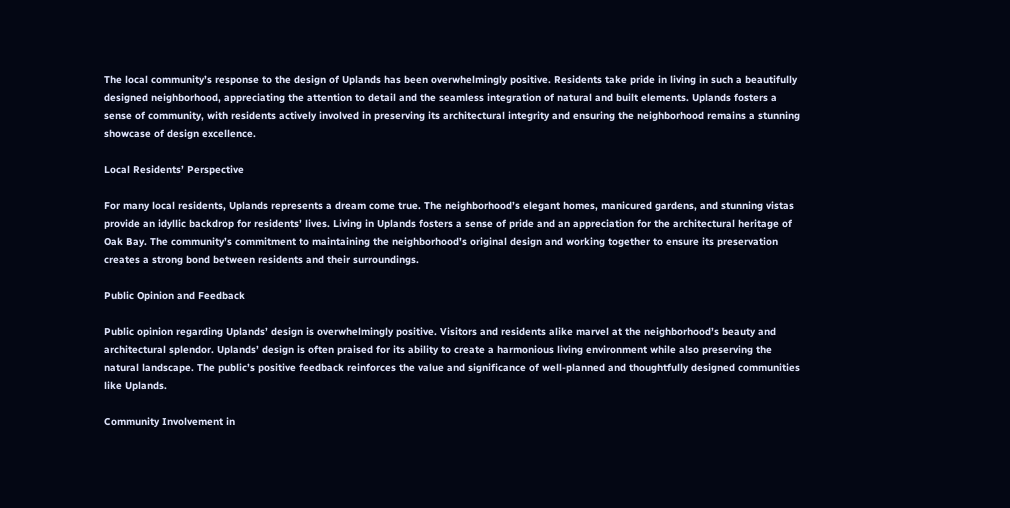The local community’s response to the design of Uplands has been overwhelmingly positive. Residents take pride in living in such a beautifully designed neighborhood, appreciating the attention to detail and the seamless integration of natural and built elements. Uplands fosters a sense of community, with residents actively involved in preserving its architectural integrity and ensuring the neighborhood remains a stunning showcase of design excellence.

Local Residents’ Perspective

For many local residents, Uplands represents a dream come true. The neighborhood’s elegant homes, manicured gardens, and stunning vistas provide an idyllic backdrop for residents’ lives. Living in Uplands fosters a sense of pride and an appreciation for the architectural heritage of Oak Bay. The community’s commitment to maintaining the neighborhood’s original design and working together to ensure its preservation creates a strong bond between residents and their surroundings.

Public Opinion and Feedback

Public opinion regarding Uplands’ design is overwhelmingly positive. Visitors and residents alike marvel at the neighborhood’s beauty and architectural splendor. Uplands’ design is often praised for its ability to create a harmonious living environment while also preserving the natural landscape. The public’s positive feedback reinforces the value and significance of well-planned and thoughtfully designed communities like Uplands.

Community Involvement in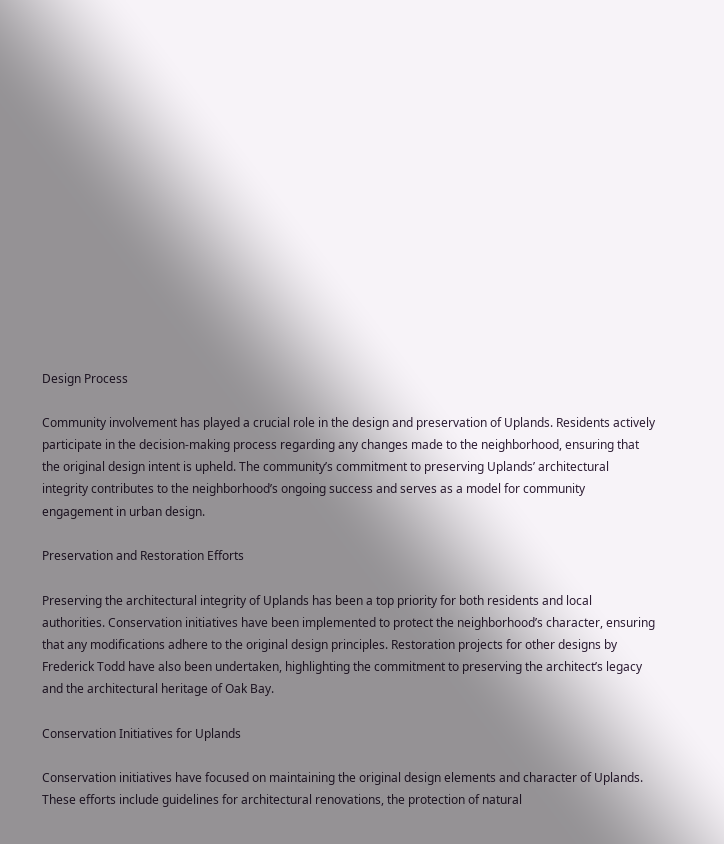Design Process

Community involvement has played a crucial role in the design and preservation of Uplands. Residents actively participate in the decision-making process regarding any changes made to the neighborhood, ensuring that the original design intent is upheld. The community’s commitment to preserving Uplands’ architectural integrity contributes to the neighborhood’s ongoing success and serves as a model for community engagement in urban design.

Preservation and Restoration Efforts

Preserving the architectural integrity of Uplands has been a top priority for both residents and local authorities. Conservation initiatives have been implemented to protect the neighborhood’s character, ensuring that any modifications adhere to the original design principles. Restoration projects for other designs by Frederick Todd have also been undertaken, highlighting the commitment to preserving the architect’s legacy and the architectural heritage of Oak Bay.

Conservation Initiatives for Uplands

Conservation initiatives have focused on maintaining the original design elements and character of Uplands. These efforts include guidelines for architectural renovations, the protection of natural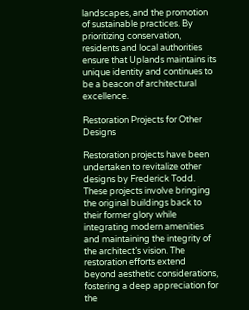landscapes, and the promotion of sustainable practices. By prioritizing conservation, residents and local authorities ensure that Uplands maintains its unique identity and continues to be a beacon of architectural excellence.

Restoration Projects for Other Designs

Restoration projects have been undertaken to revitalize other designs by Frederick Todd. These projects involve bringing the original buildings back to their former glory while integrating modern amenities and maintaining the integrity of the architect’s vision. The restoration efforts extend beyond aesthetic considerations, fostering a deep appreciation for the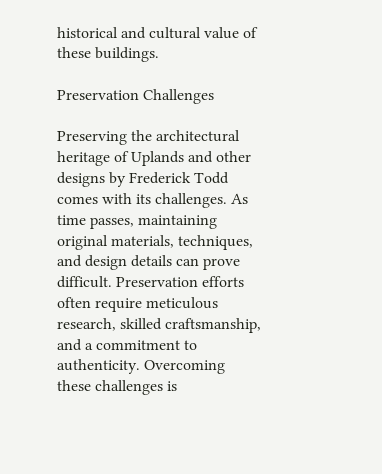historical and cultural value of these buildings.

Preservation Challenges

Preserving the architectural heritage of Uplands and other designs by Frederick Todd comes with its challenges. As time passes, maintaining original materials, techniques, and design details can prove difficult. Preservation efforts often require meticulous research, skilled craftsmanship, and a commitment to authenticity. Overcoming these challenges is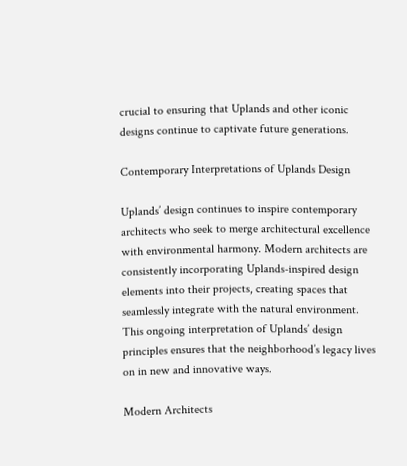crucial to ensuring that Uplands and other iconic designs continue to captivate future generations.

Contemporary Interpretations of Uplands Design

Uplands’ design continues to inspire contemporary architects who seek to merge architectural excellence with environmental harmony. Modern architects are consistently incorporating Uplands-inspired design elements into their projects, creating spaces that seamlessly integrate with the natural environment. This ongoing interpretation of Uplands’ design principles ensures that the neighborhood’s legacy lives on in new and innovative ways.

Modern Architects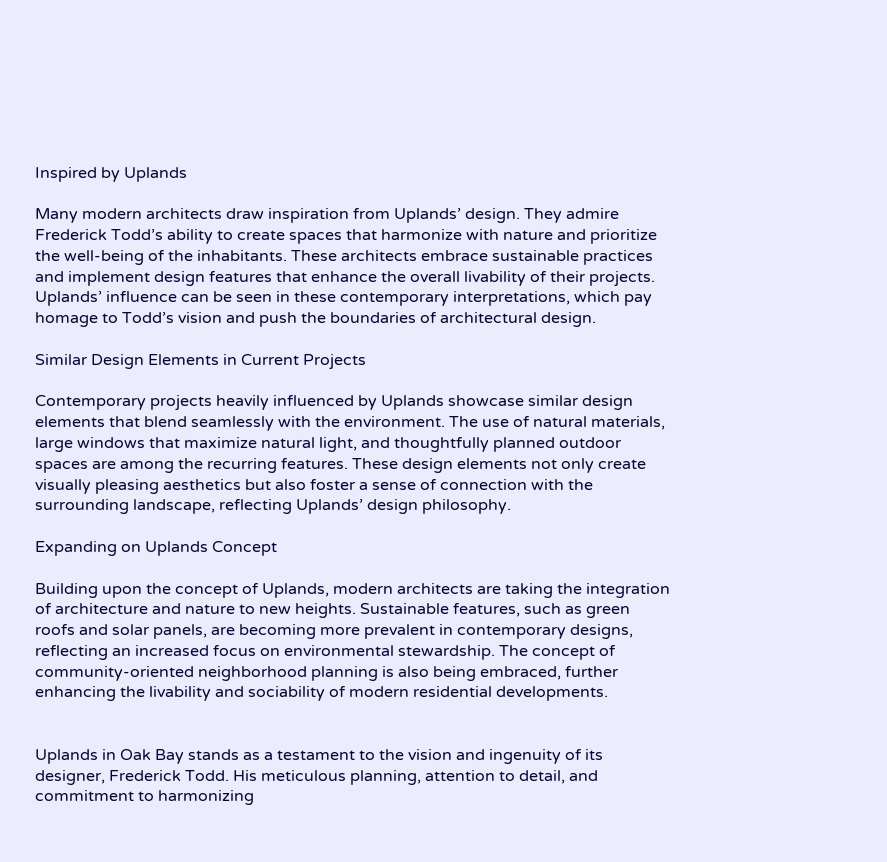Inspired by Uplands

Many modern architects draw inspiration from Uplands’ design. They admire Frederick Todd’s ability to create spaces that harmonize with nature and prioritize the well-being of the inhabitants. These architects embrace sustainable practices and implement design features that enhance the overall livability of their projects. Uplands’ influence can be seen in these contemporary interpretations, which pay homage to Todd’s vision and push the boundaries of architectural design.

Similar Design Elements in Current Projects

Contemporary projects heavily influenced by Uplands showcase similar design elements that blend seamlessly with the environment. The use of natural materials, large windows that maximize natural light, and thoughtfully planned outdoor spaces are among the recurring features. These design elements not only create visually pleasing aesthetics but also foster a sense of connection with the surrounding landscape, reflecting Uplands’ design philosophy.

Expanding on Uplands Concept

Building upon the concept of Uplands, modern architects are taking the integration of architecture and nature to new heights. Sustainable features, such as green roofs and solar panels, are becoming more prevalent in contemporary designs, reflecting an increased focus on environmental stewardship. The concept of community-oriented neighborhood planning is also being embraced, further enhancing the livability and sociability of modern residential developments.


Uplands in Oak Bay stands as a testament to the vision and ingenuity of its designer, Frederick Todd. His meticulous planning, attention to detail, and commitment to harmonizing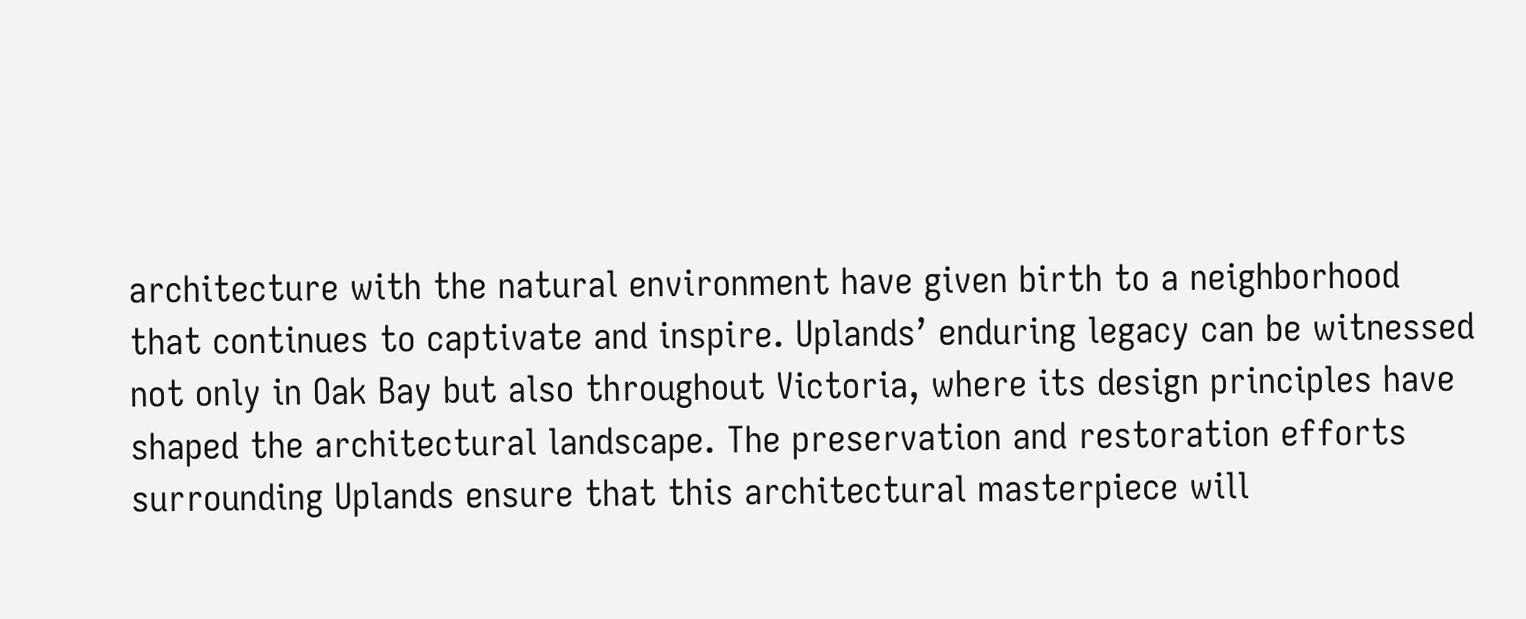architecture with the natural environment have given birth to a neighborhood that continues to captivate and inspire. Uplands’ enduring legacy can be witnessed not only in Oak Bay but also throughout Victoria, where its design principles have shaped the architectural landscape. The preservation and restoration efforts surrounding Uplands ensure that this architectural masterpiece will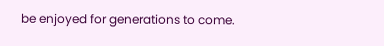be enjoyed for generations to come.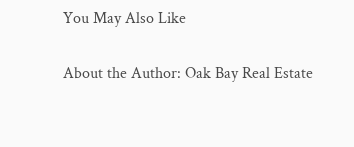You May Also Like

About the Author: Oak Bay Real Estate